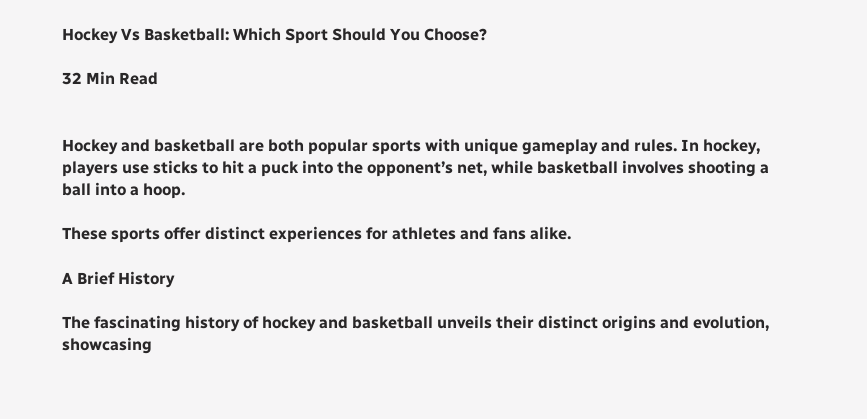Hockey Vs Basketball: Which Sport Should You Choose?

32 Min Read


Hockey and basketball are both popular sports with unique gameplay and rules. In hockey, players use sticks to hit a puck into the opponent’s net, while basketball involves shooting a ball into a hoop.

These sports offer distinct experiences for athletes and fans alike.

A Brief History

The fascinating history of hockey and basketball unveils their distinct origins and evolution, showcasing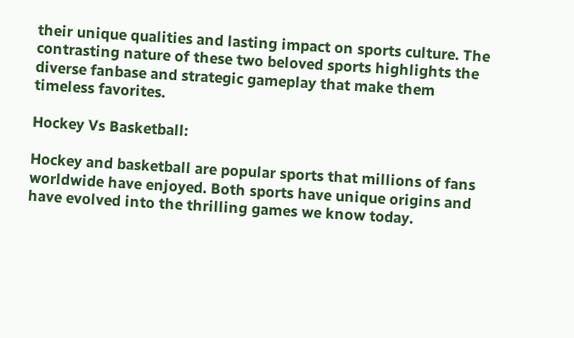their unique qualities and lasting impact on sports culture. The contrasting nature of these two beloved sports highlights the diverse fanbase and strategic gameplay that make them timeless favorites.

Hockey Vs Basketball:

Hockey and basketball are popular sports that millions of fans worldwide have enjoyed. Both sports have unique origins and have evolved into the thrilling games we know today.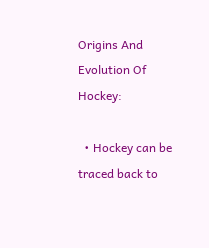Origins And Evolution Of Hockey:

  • Hockey can be traced back to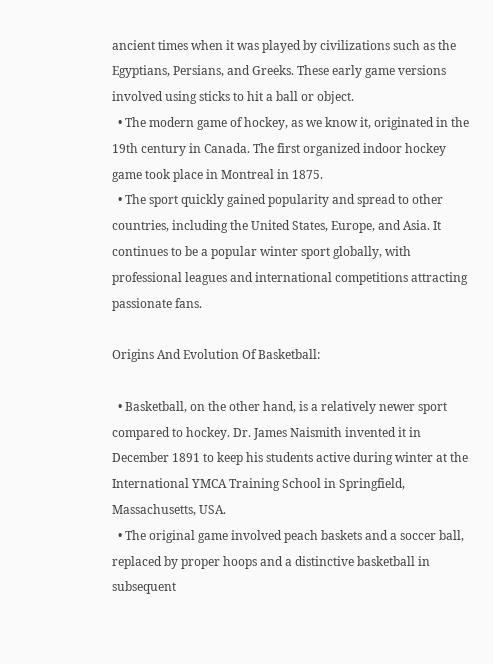ancient times when it was played by civilizations such as the Egyptians, Persians, and Greeks. These early game versions involved using sticks to hit a ball or object.
  • The modern game of hockey, as we know it, originated in the 19th century in Canada. The first organized indoor hockey game took place in Montreal in 1875.
  • The sport quickly gained popularity and spread to other countries, including the United States, Europe, and Asia. It continues to be a popular winter sport globally, with professional leagues and international competitions attracting passionate fans.

Origins And Evolution Of Basketball:

  • Basketball, on the other hand, is a relatively newer sport compared to hockey. Dr. James Naismith invented it in December 1891 to keep his students active during winter at the International YMCA Training School in Springfield, Massachusetts, USA.
  • The original game involved peach baskets and a soccer ball, replaced by proper hoops and a distinctive basketball in subsequent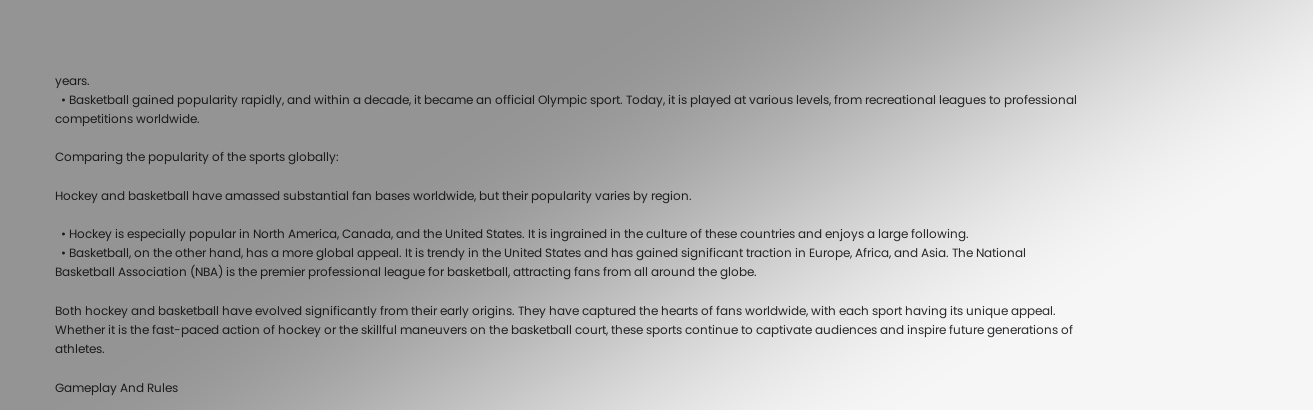years.
  • Basketball gained popularity rapidly, and within a decade, it became an official Olympic sport. Today, it is played at various levels, from recreational leagues to professional competitions worldwide.

Comparing the popularity of the sports globally:

Hockey and basketball have amassed substantial fan bases worldwide, but their popularity varies by region.

  • Hockey is especially popular in North America, Canada, and the United States. It is ingrained in the culture of these countries and enjoys a large following.
  • Basketball, on the other hand, has a more global appeal. It is trendy in the United States and has gained significant traction in Europe, Africa, and Asia. The National Basketball Association (NBA) is the premier professional league for basketball, attracting fans from all around the globe.

Both hockey and basketball have evolved significantly from their early origins. They have captured the hearts of fans worldwide, with each sport having its unique appeal. Whether it is the fast-paced action of hockey or the skillful maneuvers on the basketball court, these sports continue to captivate audiences and inspire future generations of athletes.

Gameplay And Rules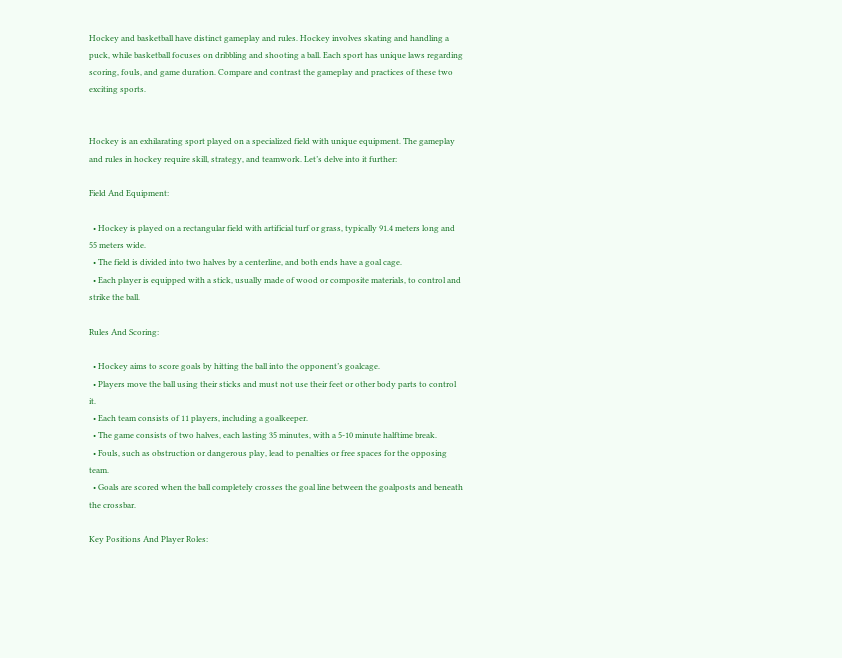Hockey and basketball have distinct gameplay and rules. Hockey involves skating and handling a puck, while basketball focuses on dribbling and shooting a ball. Each sport has unique laws regarding scoring, fouls, and game duration. Compare and contrast the gameplay and practices of these two exciting sports.


Hockey is an exhilarating sport played on a specialized field with unique equipment. The gameplay and rules in hockey require skill, strategy, and teamwork. Let’s delve into it further:

Field And Equipment:

  • Hockey is played on a rectangular field with artificial turf or grass, typically 91.4 meters long and 55 meters wide.
  • The field is divided into two halves by a centerline, and both ends have a goal cage.
  • Each player is equipped with a stick, usually made of wood or composite materials, to control and strike the ball.

Rules And Scoring:

  • Hockey aims to score goals by hitting the ball into the opponent’s goalcage.
  • Players move the ball using their sticks and must not use their feet or other body parts to control it.
  • Each team consists of 11 players, including a goalkeeper.
  • The game consists of two halves, each lasting 35 minutes, with a 5-10 minute halftime break.
  • Fouls, such as obstruction or dangerous play, lead to penalties or free spaces for the opposing team.
  • Goals are scored when the ball completely crosses the goal line between the goalposts and beneath the crossbar.

Key Positions And Player Roles: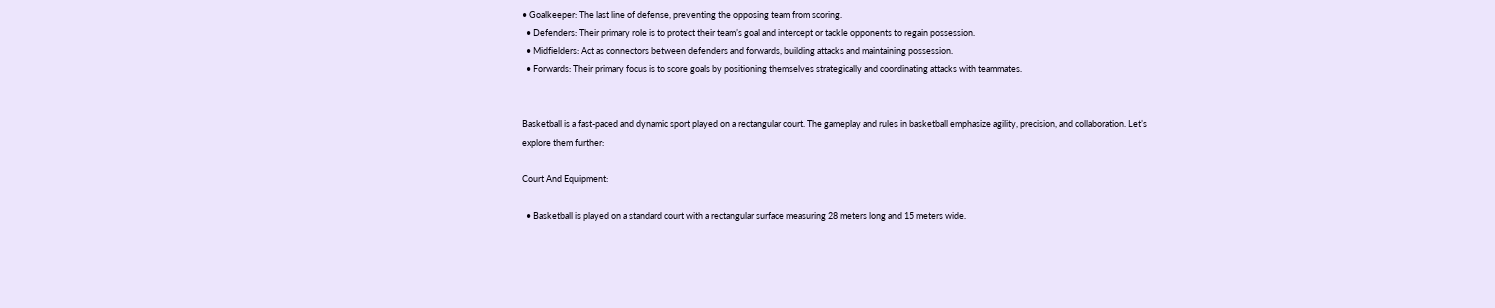• Goalkeeper: The last line of defense, preventing the opposing team from scoring.
  • Defenders: Their primary role is to protect their team’s goal and intercept or tackle opponents to regain possession.
  • Midfielders: Act as connectors between defenders and forwards, building attacks and maintaining possession.
  • Forwards: Their primary focus is to score goals by positioning themselves strategically and coordinating attacks with teammates.


Basketball is a fast-paced and dynamic sport played on a rectangular court. The gameplay and rules in basketball emphasize agility, precision, and collaboration. Let’s explore them further:

Court And Equipment:

  • Basketball is played on a standard court with a rectangular surface measuring 28 meters long and 15 meters wide.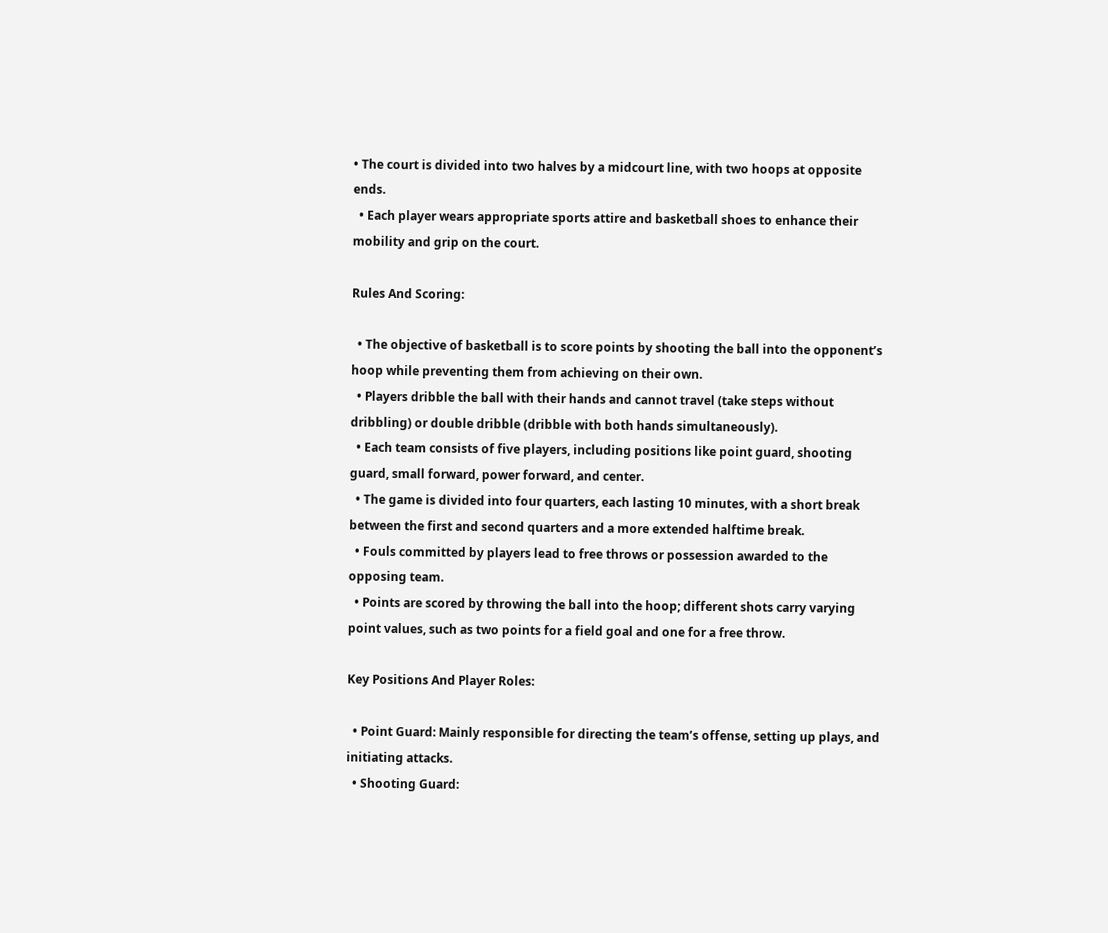• The court is divided into two halves by a midcourt line, with two hoops at opposite ends.
  • Each player wears appropriate sports attire and basketball shoes to enhance their mobility and grip on the court.

Rules And Scoring:

  • The objective of basketball is to score points by shooting the ball into the opponent’s hoop while preventing them from achieving on their own.
  • Players dribble the ball with their hands and cannot travel (take steps without dribbling) or double dribble (dribble with both hands simultaneously).
  • Each team consists of five players, including positions like point guard, shooting guard, small forward, power forward, and center.
  • The game is divided into four quarters, each lasting 10 minutes, with a short break between the first and second quarters and a more extended halftime break.
  • Fouls committed by players lead to free throws or possession awarded to the opposing team.
  • Points are scored by throwing the ball into the hoop; different shots carry varying point values, such as two points for a field goal and one for a free throw.

Key Positions And Player Roles:

  • Point Guard: Mainly responsible for directing the team’s offense, setting up plays, and initiating attacks.
  • Shooting Guard: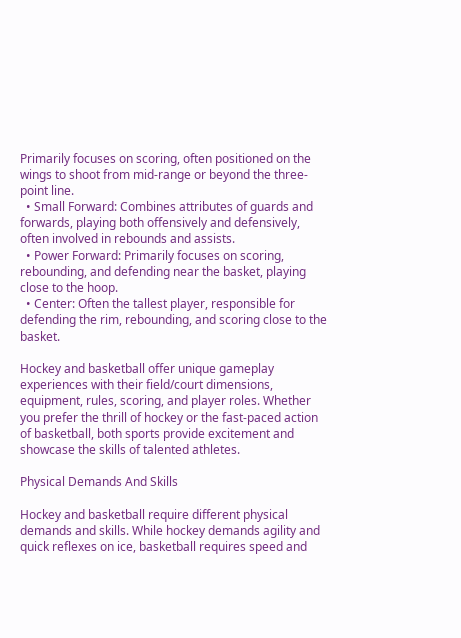Primarily focuses on scoring, often positioned on the wings to shoot from mid-range or beyond the three-point line.
  • Small Forward: Combines attributes of guards and forwards, playing both offensively and defensively, often involved in rebounds and assists.
  • Power Forward: Primarily focuses on scoring, rebounding, and defending near the basket, playing close to the hoop.
  • Center: Often the tallest player, responsible for defending the rim, rebounding, and scoring close to the basket.

Hockey and basketball offer unique gameplay experiences with their field/court dimensions, equipment, rules, scoring, and player roles. Whether you prefer the thrill of hockey or the fast-paced action of basketball, both sports provide excitement and showcase the skills of talented athletes.

Physical Demands And Skills

Hockey and basketball require different physical demands and skills. While hockey demands agility and quick reflexes on ice, basketball requires speed and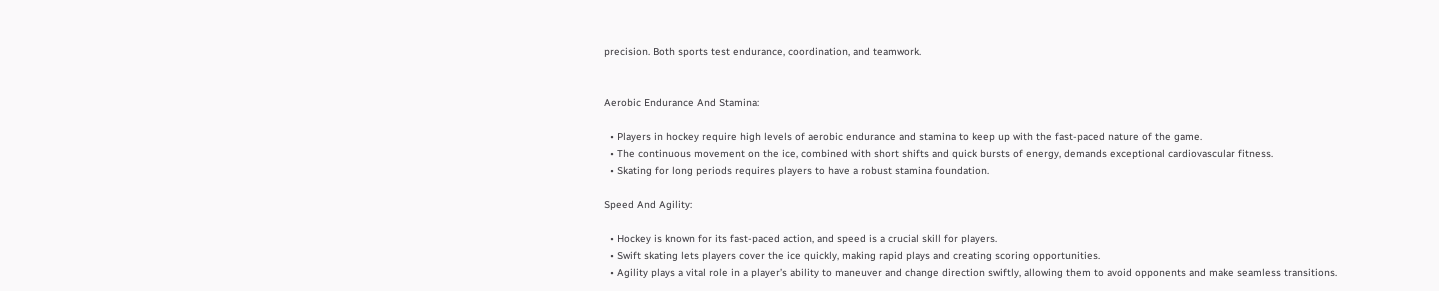precision. Both sports test endurance, coordination, and teamwork.


Aerobic Endurance And Stamina:

  • Players in hockey require high levels of aerobic endurance and stamina to keep up with the fast-paced nature of the game.
  • The continuous movement on the ice, combined with short shifts and quick bursts of energy, demands exceptional cardiovascular fitness.
  • Skating for long periods requires players to have a robust stamina foundation.

Speed And Agility:

  • Hockey is known for its fast-paced action, and speed is a crucial skill for players.
  • Swift skating lets players cover the ice quickly, making rapid plays and creating scoring opportunities.
  • Agility plays a vital role in a player’s ability to maneuver and change direction swiftly, allowing them to avoid opponents and make seamless transitions.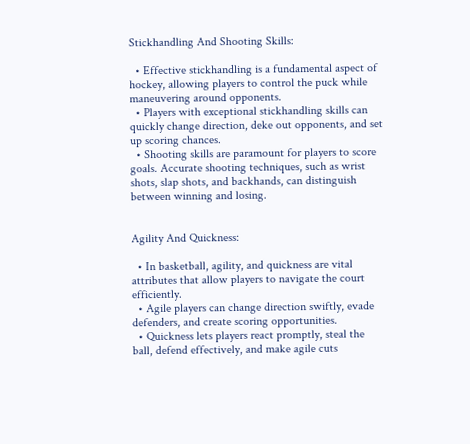Stickhandling And Shooting Skills:

  • Effective stickhandling is a fundamental aspect of hockey, allowing players to control the puck while maneuvering around opponents.
  • Players with exceptional stickhandling skills can quickly change direction, deke out opponents, and set up scoring chances.
  • Shooting skills are paramount for players to score goals. Accurate shooting techniques, such as wrist shots, slap shots, and backhands, can distinguish between winning and losing.


Agility And Quickness:

  • In basketball, agility, and quickness are vital attributes that allow players to navigate the court efficiently.
  • Agile players can change direction swiftly, evade defenders, and create scoring opportunities.
  • Quickness lets players react promptly, steal the ball, defend effectively, and make agile cuts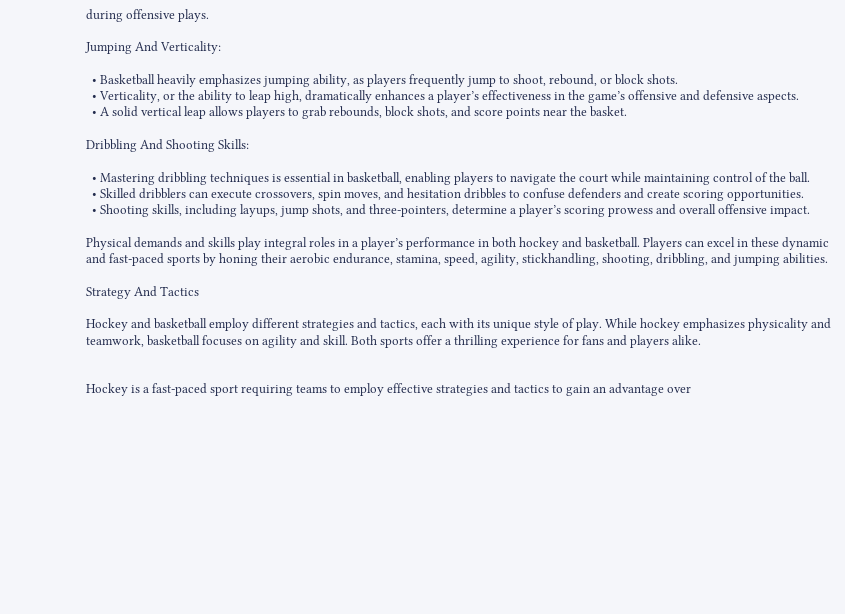during offensive plays.

Jumping And Verticality:

  • Basketball heavily emphasizes jumping ability, as players frequently jump to shoot, rebound, or block shots.
  • Verticality, or the ability to leap high, dramatically enhances a player’s effectiveness in the game’s offensive and defensive aspects.
  • A solid vertical leap allows players to grab rebounds, block shots, and score points near the basket.

Dribbling And Shooting Skills:

  • Mastering dribbling techniques is essential in basketball, enabling players to navigate the court while maintaining control of the ball.
  • Skilled dribblers can execute crossovers, spin moves, and hesitation dribbles to confuse defenders and create scoring opportunities.
  • Shooting skills, including layups, jump shots, and three-pointers, determine a player’s scoring prowess and overall offensive impact.

Physical demands and skills play integral roles in a player’s performance in both hockey and basketball. Players can excel in these dynamic and fast-paced sports by honing their aerobic endurance, stamina, speed, agility, stickhandling, shooting, dribbling, and jumping abilities.

Strategy And Tactics

Hockey and basketball employ different strategies and tactics, each with its unique style of play. While hockey emphasizes physicality and teamwork, basketball focuses on agility and skill. Both sports offer a thrilling experience for fans and players alike.


Hockey is a fast-paced sport requiring teams to employ effective strategies and tactics to gain an advantage over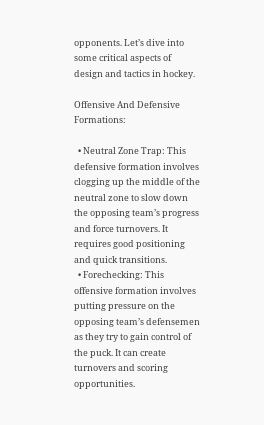opponents. Let’s dive into some critical aspects of design and tactics in hockey.

Offensive And Defensive Formations:

  • Neutral Zone Trap: This defensive formation involves clogging up the middle of the neutral zone to slow down the opposing team’s progress and force turnovers. It requires good positioning and quick transitions.
  • Forechecking: This offensive formation involves putting pressure on the opposing team’s defensemen as they try to gain control of the puck. It can create turnovers and scoring opportunities.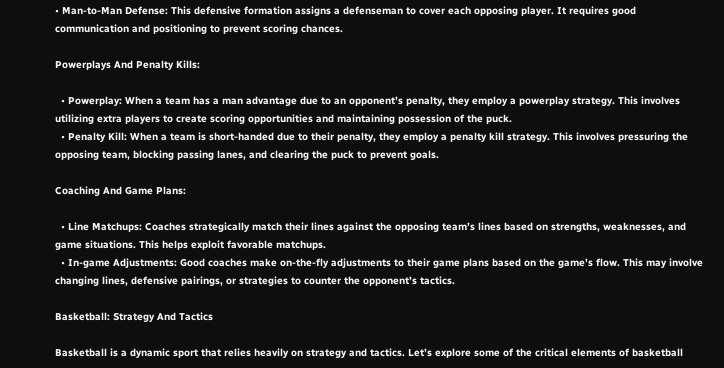• Man-to-Man Defense: This defensive formation assigns a defenseman to cover each opposing player. It requires good communication and positioning to prevent scoring chances.

Powerplays And Penalty Kills:

  • Powerplay: When a team has a man advantage due to an opponent’s penalty, they employ a powerplay strategy. This involves utilizing extra players to create scoring opportunities and maintaining possession of the puck.
  • Penalty Kill: When a team is short-handed due to their penalty, they employ a penalty kill strategy. This involves pressuring the opposing team, blocking passing lanes, and clearing the puck to prevent goals.

Coaching And Game Plans:

  • Line Matchups: Coaches strategically match their lines against the opposing team’s lines based on strengths, weaknesses, and game situations. This helps exploit favorable matchups.
  • In-game Adjustments: Good coaches make on-the-fly adjustments to their game plans based on the game’s flow. This may involve changing lines, defensive pairings, or strategies to counter the opponent’s tactics.

Basketball: Strategy And Tactics

Basketball is a dynamic sport that relies heavily on strategy and tactics. Let’s explore some of the critical elements of basketball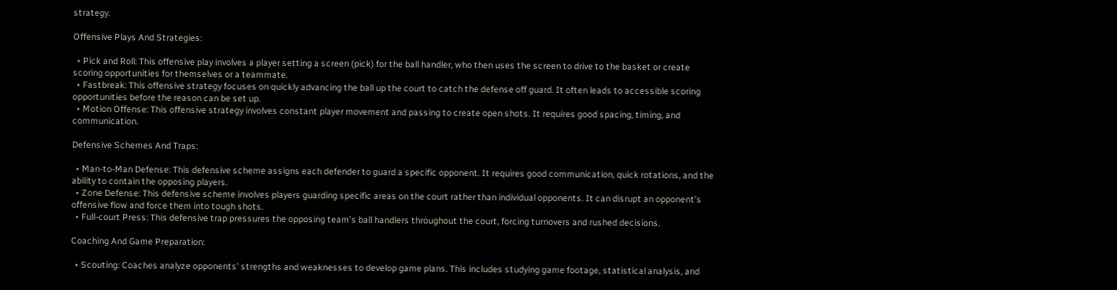strategy.

Offensive Plays And Strategies:

  • Pick and Roll: This offensive play involves a player setting a screen (pick) for the ball handler, who then uses the screen to drive to the basket or create scoring opportunities for themselves or a teammate.
  • Fastbreak: This offensive strategy focuses on quickly advancing the ball up the court to catch the defense off guard. It often leads to accessible scoring opportunities before the reason can be set up.
  • Motion Offense: This offensive strategy involves constant player movement and passing to create open shots. It requires good spacing, timing, and communication.

Defensive Schemes And Traps:

  • Man-to-Man Defense: This defensive scheme assigns each defender to guard a specific opponent. It requires good communication, quick rotations, and the ability to contain the opposing players.
  • Zone Defense: This defensive scheme involves players guarding specific areas on the court rather than individual opponents. It can disrupt an opponent’s offensive flow and force them into tough shots.
  • Full-court Press: This defensive trap pressures the opposing team’s ball handlers throughout the court, forcing turnovers and rushed decisions.

Coaching And Game Preparation:

  • Scouting: Coaches analyze opponents’ strengths and weaknesses to develop game plans. This includes studying game footage, statistical analysis, and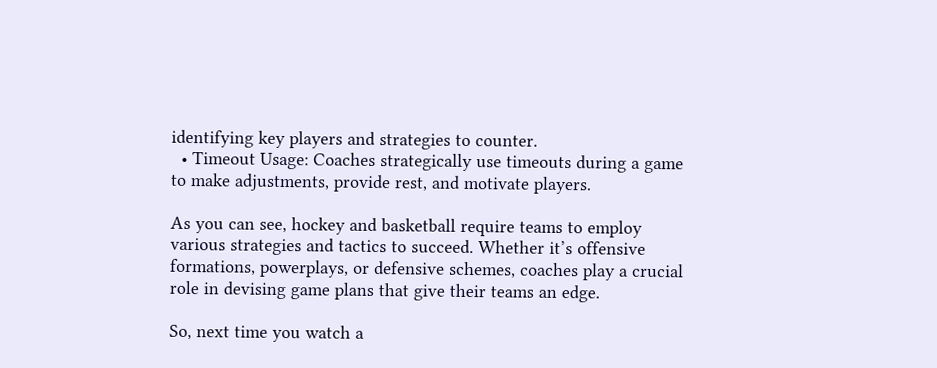identifying key players and strategies to counter.
  • Timeout Usage: Coaches strategically use timeouts during a game to make adjustments, provide rest, and motivate players.

As you can see, hockey and basketball require teams to employ various strategies and tactics to succeed. Whether it’s offensive formations, powerplays, or defensive schemes, coaches play a crucial role in devising game plans that give their teams an edge.

So, next time you watch a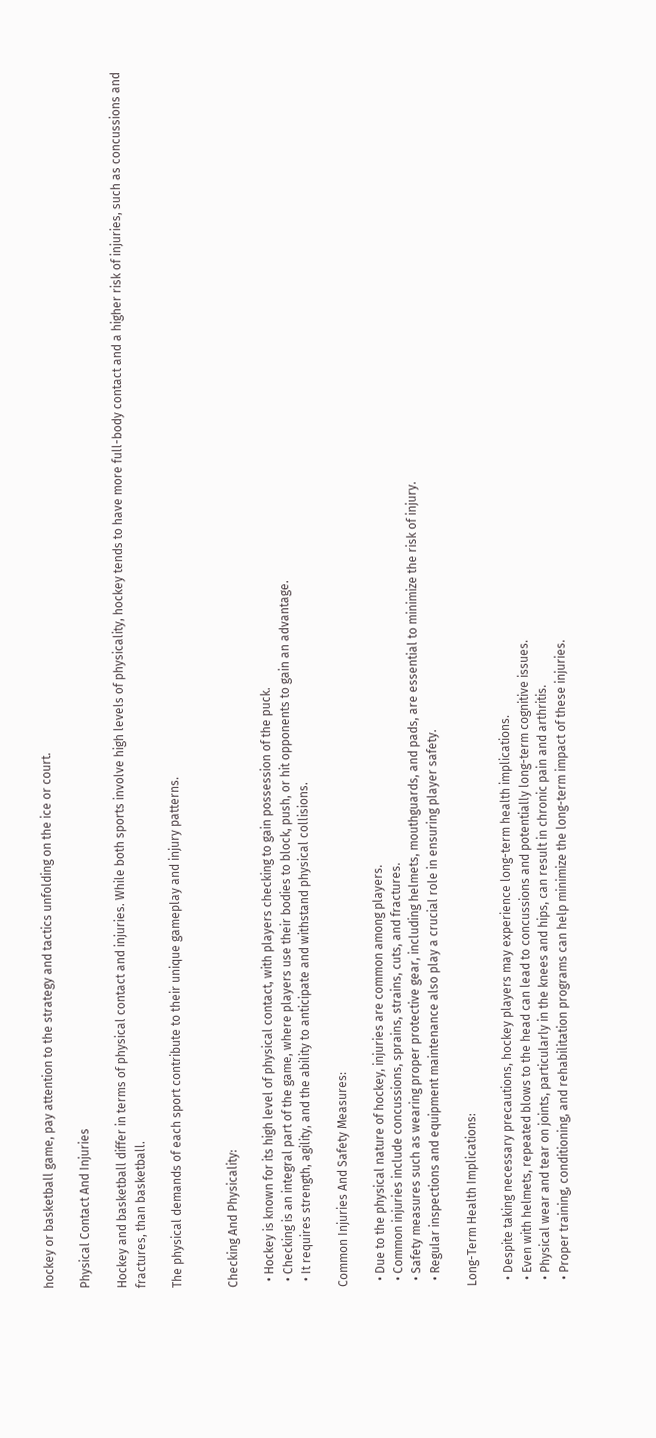hockey or basketball game, pay attention to the strategy and tactics unfolding on the ice or court.

Physical Contact And Injuries

Hockey and basketball differ in terms of physical contact and injuries. While both sports involve high levels of physicality, hockey tends to have more full-body contact and a higher risk of injuries, such as concussions and fractures, than basketball.

The physical demands of each sport contribute to their unique gameplay and injury patterns.


Checking And Physicality:

  • Hockey is known for its high level of physical contact, with players checking to gain possession of the puck.
  • Checking is an integral part of the game, where players use their bodies to block, push, or hit opponents to gain an advantage.
  • It requires strength, agility, and the ability to anticipate and withstand physical collisions.

Common Injuries And Safety Measures:

  • Due to the physical nature of hockey, injuries are common among players.
  • Common injuries include concussions, sprains, strains, cuts, and fractures.
  • Safety measures such as wearing proper protective gear, including helmets, mouthguards, and pads, are essential to minimize the risk of injury.
  • Regular inspections and equipment maintenance also play a crucial role in ensuring player safety.

Long-Term Health Implications:

  • Despite taking necessary precautions, hockey players may experience long-term health implications.
  • Even with helmets, repeated blows to the head can lead to concussions and potentially long-term cognitive issues.
  • Physical wear and tear on joints, particularly in the knees and hips, can result in chronic pain and arthritis.
  • Proper training, conditioning, and rehabilitation programs can help minimize the long-term impact of these injuries.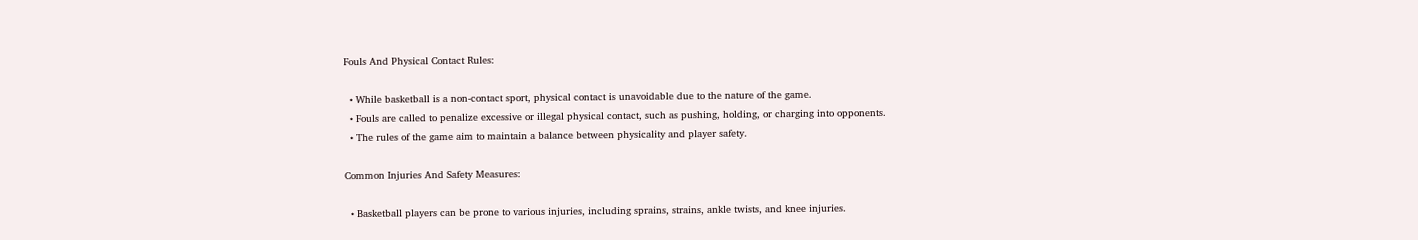Fouls And Physical Contact Rules:

  • While basketball is a non-contact sport, physical contact is unavoidable due to the nature of the game.
  • Fouls are called to penalize excessive or illegal physical contact, such as pushing, holding, or charging into opponents.
  • The rules of the game aim to maintain a balance between physicality and player safety.

Common Injuries And Safety Measures:

  • Basketball players can be prone to various injuries, including sprains, strains, ankle twists, and knee injuries.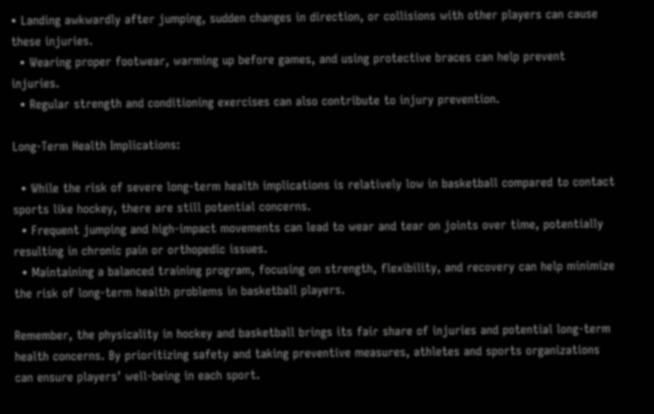• Landing awkwardly after jumping, sudden changes in direction, or collisions with other players can cause these injuries.
  • Wearing proper footwear, warming up before games, and using protective braces can help prevent injuries.
  • Regular strength and conditioning exercises can also contribute to injury prevention.

Long-Term Health Implications:

  • While the risk of severe long-term health implications is relatively low in basketball compared to contact sports like hockey, there are still potential concerns.
  • Frequent jumping and high-impact movements can lead to wear and tear on joints over time, potentially resulting in chronic pain or orthopedic issues.
  • Maintaining a balanced training program, focusing on strength, flexibility, and recovery can help minimize the risk of long-term health problems in basketball players.

Remember, the physicality in hockey and basketball brings its fair share of injuries and potential long-term health concerns. By prioritizing safety and taking preventive measures, athletes and sports organizations can ensure players’ well-being in each sport.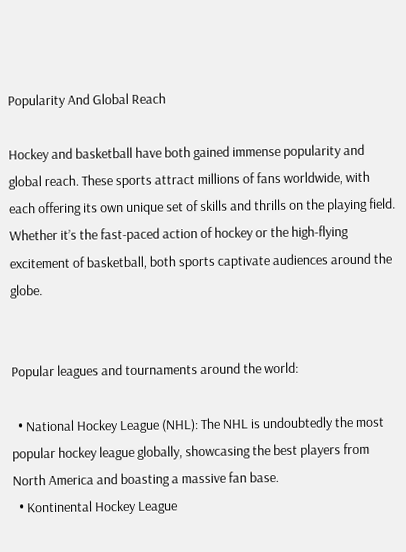Popularity And Global Reach

Hockey and basketball have both gained immense popularity and global reach. These sports attract millions of fans worldwide, with each offering its own unique set of skills and thrills on the playing field. Whether it’s the fast-paced action of hockey or the high-flying excitement of basketball, both sports captivate audiences around the globe.


Popular leagues and tournaments around the world:

  • National Hockey League (NHL): The NHL is undoubtedly the most popular hockey league globally, showcasing the best players from North America and boasting a massive fan base.
  • Kontinental Hockey League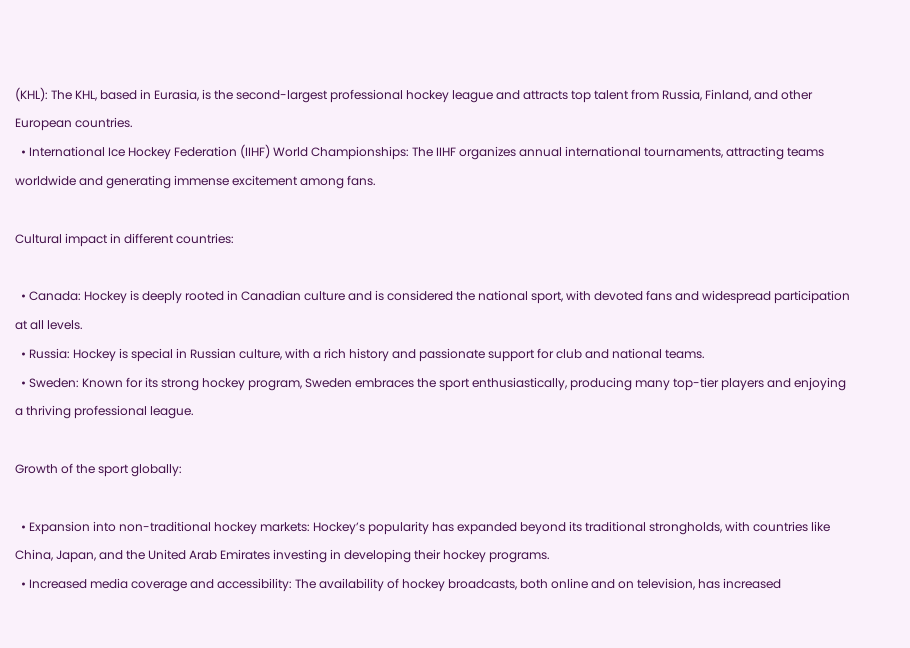(KHL): The KHL, based in Eurasia, is the second-largest professional hockey league and attracts top talent from Russia, Finland, and other European countries.
  • International Ice Hockey Federation (IIHF) World Championships: The IIHF organizes annual international tournaments, attracting teams worldwide and generating immense excitement among fans.

Cultural impact in different countries:

  • Canada: Hockey is deeply rooted in Canadian culture and is considered the national sport, with devoted fans and widespread participation at all levels.
  • Russia: Hockey is special in Russian culture, with a rich history and passionate support for club and national teams.
  • Sweden: Known for its strong hockey program, Sweden embraces the sport enthusiastically, producing many top-tier players and enjoying a thriving professional league.

Growth of the sport globally:

  • Expansion into non-traditional hockey markets: Hockey’s popularity has expanded beyond its traditional strongholds, with countries like China, Japan, and the United Arab Emirates investing in developing their hockey programs.
  • Increased media coverage and accessibility: The availability of hockey broadcasts, both online and on television, has increased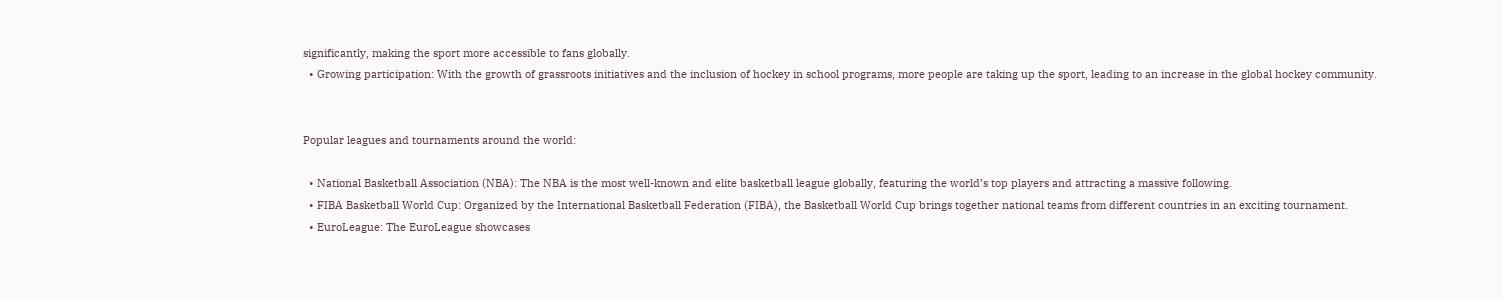significantly, making the sport more accessible to fans globally.
  • Growing participation: With the growth of grassroots initiatives and the inclusion of hockey in school programs, more people are taking up the sport, leading to an increase in the global hockey community.


Popular leagues and tournaments around the world:

  • National Basketball Association (NBA): The NBA is the most well-known and elite basketball league globally, featuring the world’s top players and attracting a massive following.
  • FIBA Basketball World Cup: Organized by the International Basketball Federation (FIBA), the Basketball World Cup brings together national teams from different countries in an exciting tournament.
  • EuroLeague: The EuroLeague showcases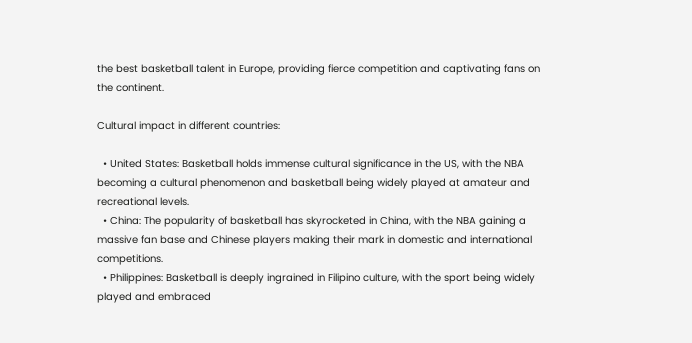the best basketball talent in Europe, providing fierce competition and captivating fans on the continent.

Cultural impact in different countries:

  • United States: Basketball holds immense cultural significance in the US, with the NBA becoming a cultural phenomenon and basketball being widely played at amateur and recreational levels.
  • China: The popularity of basketball has skyrocketed in China, with the NBA gaining a massive fan base and Chinese players making their mark in domestic and international competitions.
  • Philippines: Basketball is deeply ingrained in Filipino culture, with the sport being widely played and embraced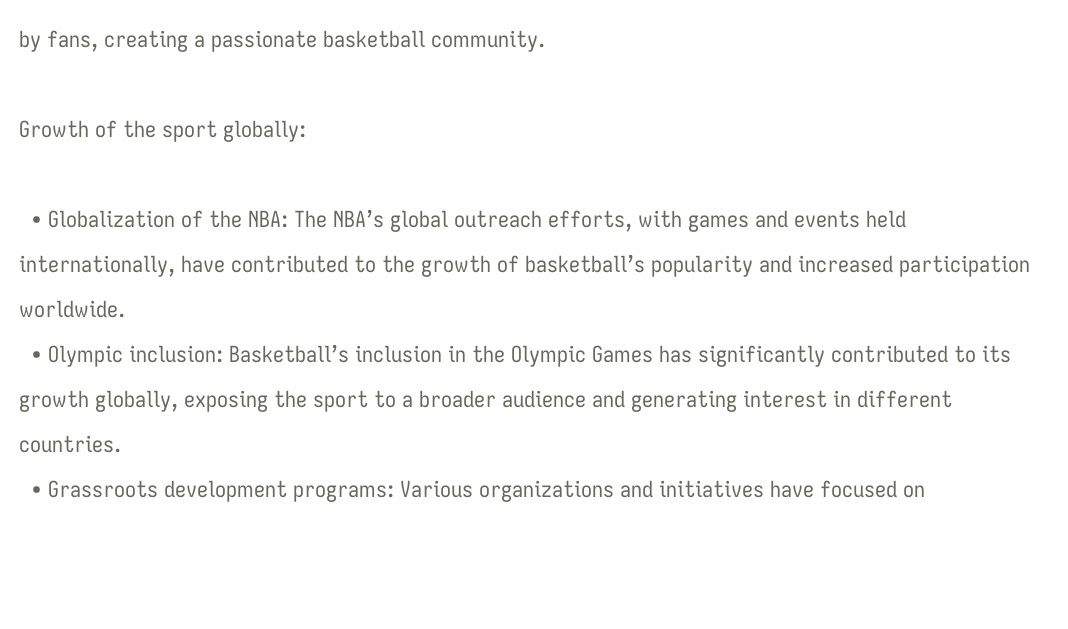by fans, creating a passionate basketball community.

Growth of the sport globally:

  • Globalization of the NBA: The NBA’s global outreach efforts, with games and events held internationally, have contributed to the growth of basketball’s popularity and increased participation worldwide.
  • Olympic inclusion: Basketball’s inclusion in the Olympic Games has significantly contributed to its growth globally, exposing the sport to a broader audience and generating interest in different countries.
  • Grassroots development programs: Various organizations and initiatives have focused on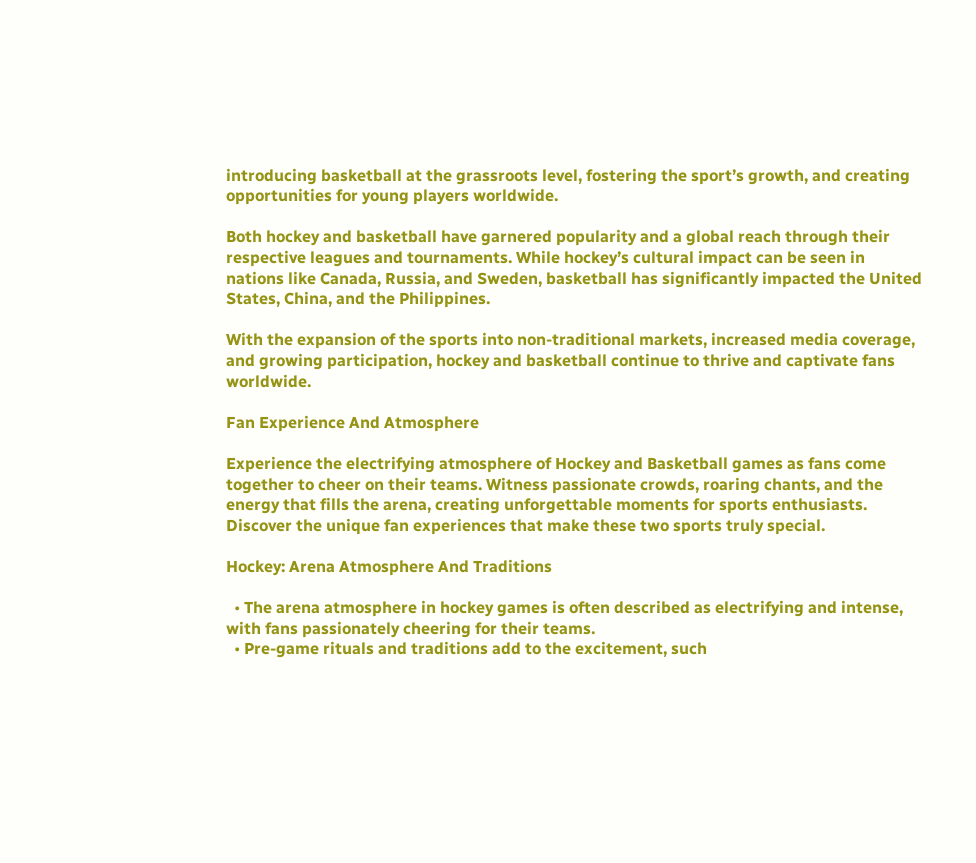introducing basketball at the grassroots level, fostering the sport’s growth, and creating opportunities for young players worldwide.

Both hockey and basketball have garnered popularity and a global reach through their respective leagues and tournaments. While hockey’s cultural impact can be seen in nations like Canada, Russia, and Sweden, basketball has significantly impacted the United States, China, and the Philippines.

With the expansion of the sports into non-traditional markets, increased media coverage, and growing participation, hockey and basketball continue to thrive and captivate fans worldwide.

Fan Experience And Atmosphere

Experience the electrifying atmosphere of Hockey and Basketball games as fans come together to cheer on their teams. Witness passionate crowds, roaring chants, and the energy that fills the arena, creating unforgettable moments for sports enthusiasts. Discover the unique fan experiences that make these two sports truly special.

Hockey: Arena Atmosphere And Traditions

  • The arena atmosphere in hockey games is often described as electrifying and intense, with fans passionately cheering for their teams.
  • Pre-game rituals and traditions add to the excitement, such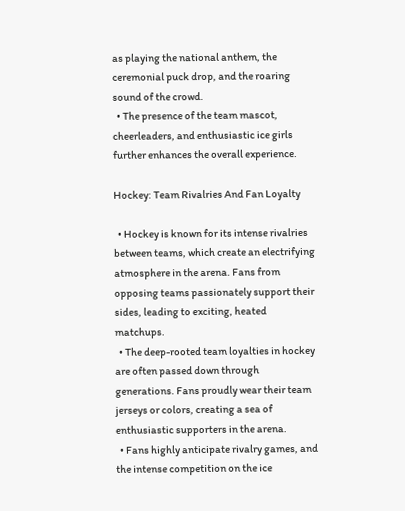as playing the national anthem, the ceremonial puck drop, and the roaring sound of the crowd.
  • The presence of the team mascot, cheerleaders, and enthusiastic ice girls further enhances the overall experience.

Hockey: Team Rivalries And Fan Loyalty

  • Hockey is known for its intense rivalries between teams, which create an electrifying atmosphere in the arena. Fans from opposing teams passionately support their sides, leading to exciting, heated matchups.
  • The deep-rooted team loyalties in hockey are often passed down through generations. Fans proudly wear their team jerseys or colors, creating a sea of enthusiastic supporters in the arena.
  • Fans highly anticipate rivalry games, and the intense competition on the ice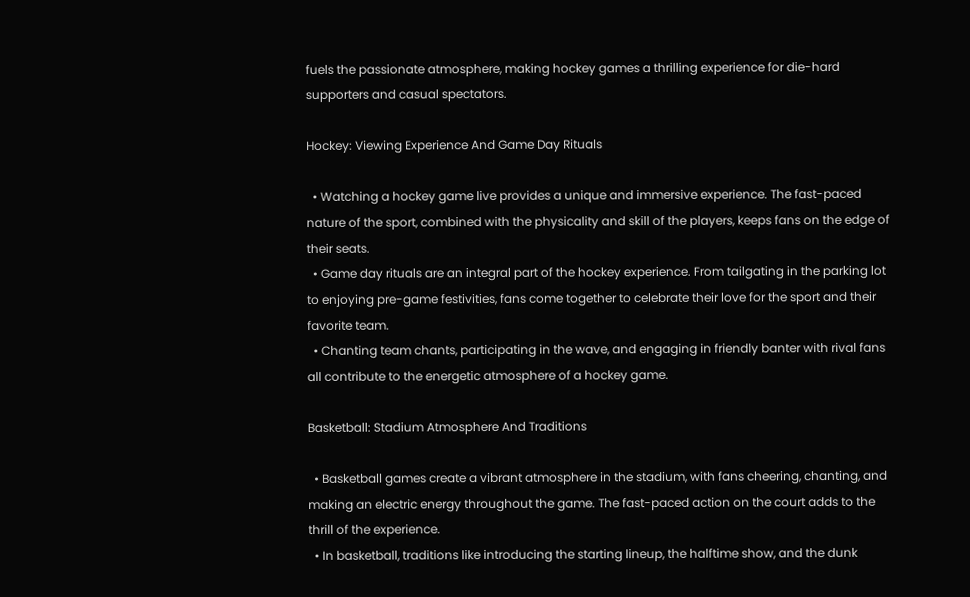fuels the passionate atmosphere, making hockey games a thrilling experience for die-hard supporters and casual spectators.

Hockey: Viewing Experience And Game Day Rituals

  • Watching a hockey game live provides a unique and immersive experience. The fast-paced nature of the sport, combined with the physicality and skill of the players, keeps fans on the edge of their seats.
  • Game day rituals are an integral part of the hockey experience. From tailgating in the parking lot to enjoying pre-game festivities, fans come together to celebrate their love for the sport and their favorite team.
  • Chanting team chants, participating in the wave, and engaging in friendly banter with rival fans all contribute to the energetic atmosphere of a hockey game.

Basketball: Stadium Atmosphere And Traditions

  • Basketball games create a vibrant atmosphere in the stadium, with fans cheering, chanting, and making an electric energy throughout the game. The fast-paced action on the court adds to the thrill of the experience.
  • In basketball, traditions like introducing the starting lineup, the halftime show, and the dunk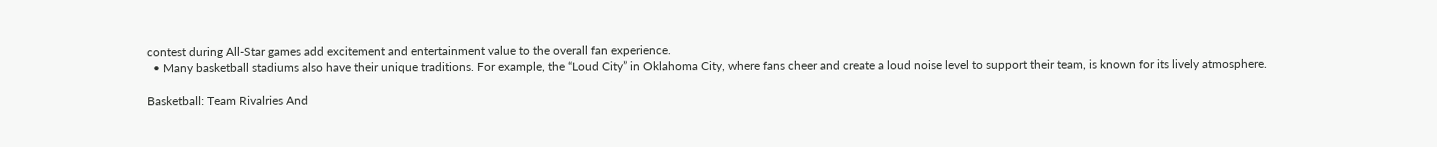contest during All-Star games add excitement and entertainment value to the overall fan experience.
  • Many basketball stadiums also have their unique traditions. For example, the “Loud City” in Oklahoma City, where fans cheer and create a loud noise level to support their team, is known for its lively atmosphere.

Basketball: Team Rivalries And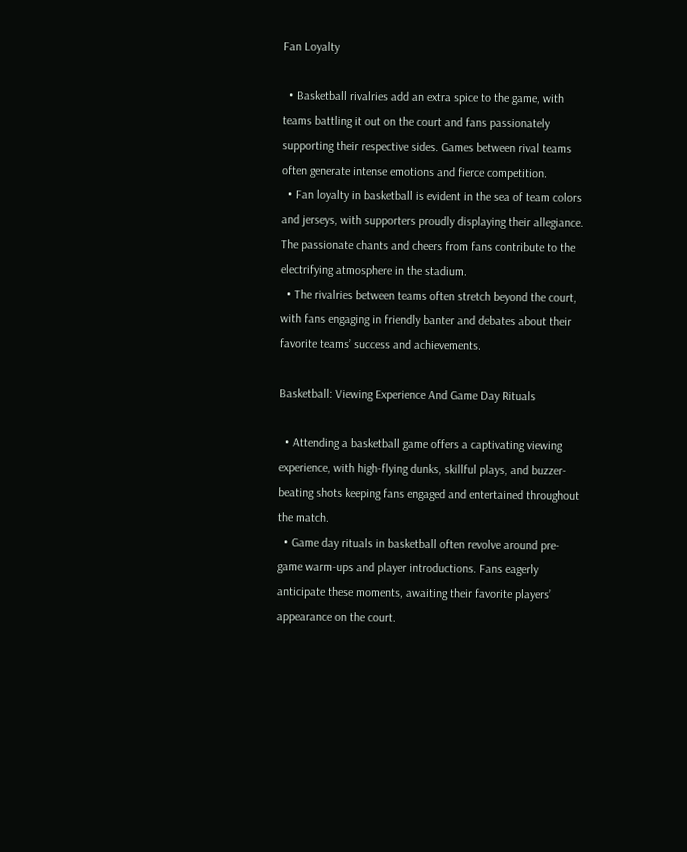Fan Loyalty

  • Basketball rivalries add an extra spice to the game, with teams battling it out on the court and fans passionately supporting their respective sides. Games between rival teams often generate intense emotions and fierce competition.
  • Fan loyalty in basketball is evident in the sea of team colors and jerseys, with supporters proudly displaying their allegiance. The passionate chants and cheers from fans contribute to the electrifying atmosphere in the stadium.
  • The rivalries between teams often stretch beyond the court, with fans engaging in friendly banter and debates about their favorite teams’ success and achievements.

Basketball: Viewing Experience And Game Day Rituals

  • Attending a basketball game offers a captivating viewing experience, with high-flying dunks, skillful plays, and buzzer-beating shots keeping fans engaged and entertained throughout the match.
  • Game day rituals in basketball often revolve around pre-game warm-ups and player introductions. Fans eagerly anticipate these moments, awaiting their favorite players’ appearance on the court.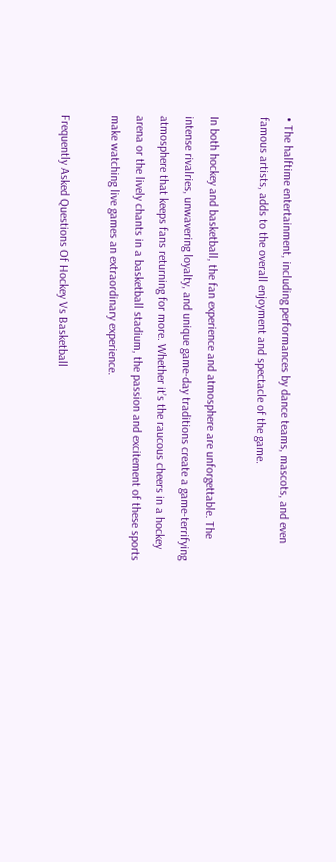• The halftime entertainment, including performances by dance teams, mascots, and even famous artists, adds to the overall enjoyment and spectacle of the game.

In both hockey and basketball, the fan experience and atmosphere are unforgettable. The intense rivalries, unwavering loyalty, and unique game-day traditions create a game-terrifying atmosphere that keeps fans returning for more. Whether it’s the raucous cheers in a hockey arena or the lively chants in a basketball stadium, the passion and excitement of these sports make watching live games an extraordinary experience.

Frequently Asked Questions Of Hockey Vs Basketball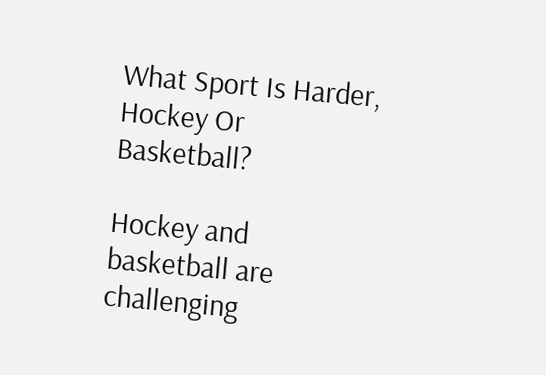What Sport Is Harder, Hockey Or Basketball?

Hockey and basketball are challenging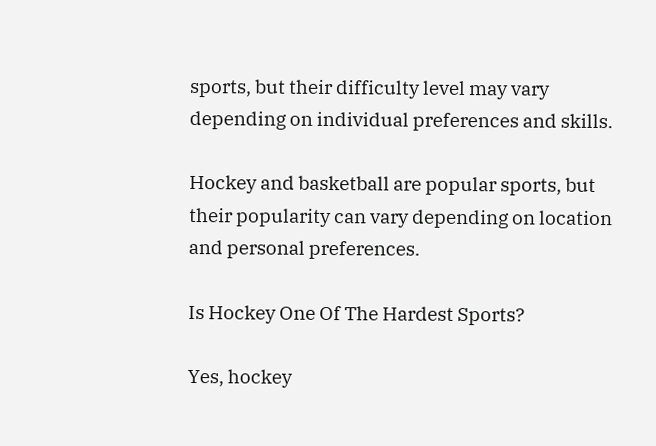sports, but their difficulty level may vary depending on individual preferences and skills.

Hockey and basketball are popular sports, but their popularity can vary depending on location and personal preferences.

Is Hockey One Of The Hardest Sports?

Yes, hockey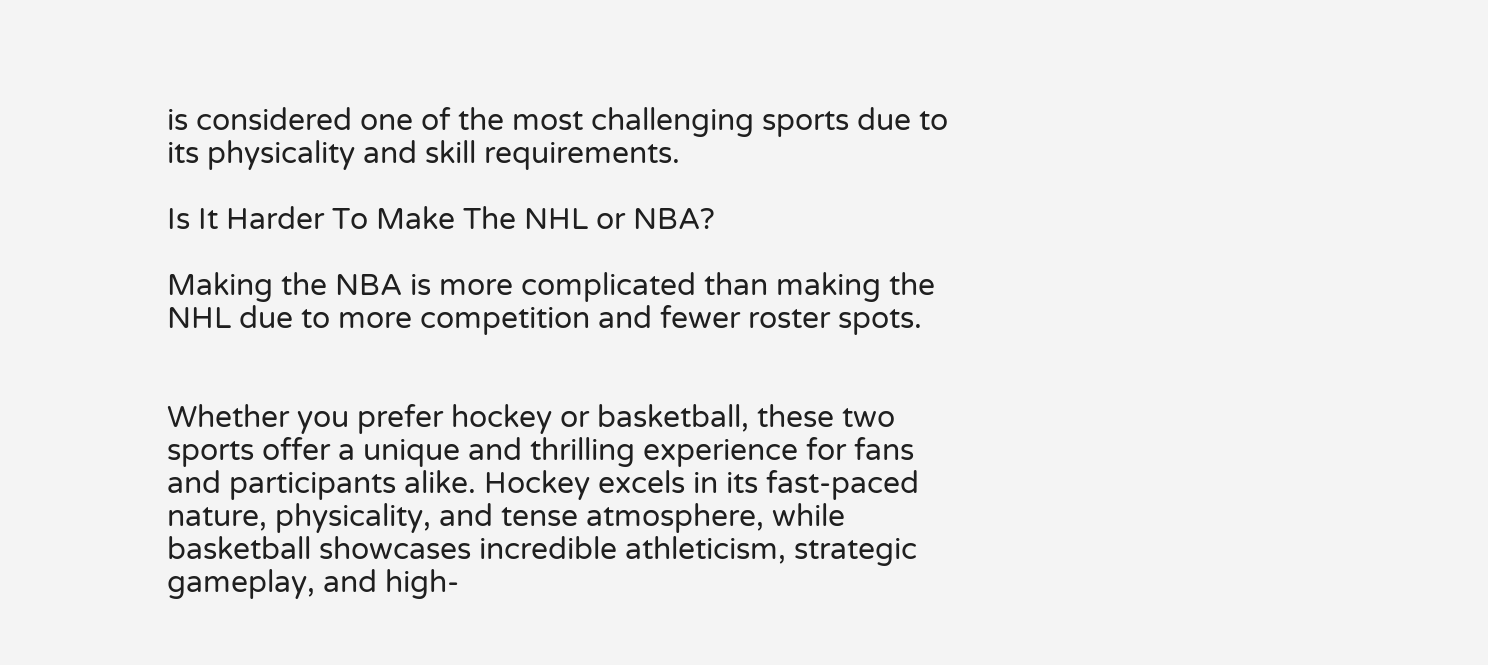is considered one of the most challenging sports due to its physicality and skill requirements.

Is It Harder To Make The NHL or NBA?

Making the NBA is more complicated than making the NHL due to more competition and fewer roster spots.


Whether you prefer hockey or basketball, these two sports offer a unique and thrilling experience for fans and participants alike. Hockey excels in its fast-paced nature, physicality, and tense atmosphere, while basketball showcases incredible athleticism, strategic gameplay, and high-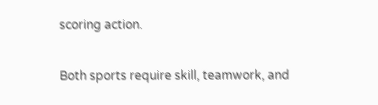scoring action.

Both sports require skill, teamwork, and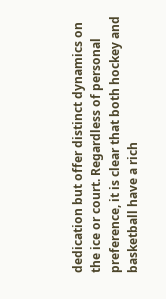dedication but offer distinct dynamics on the ice or court. Regardless of personal preference, it is clear that both hockey and basketball have a rich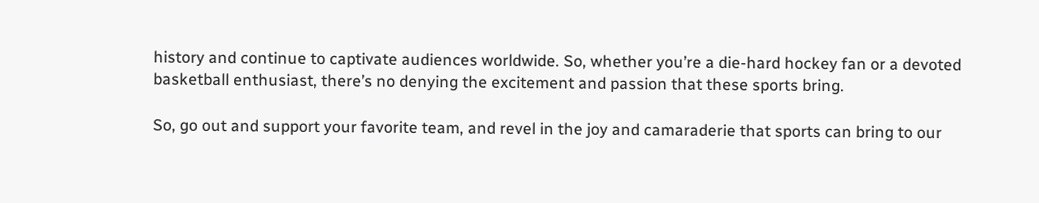history and continue to captivate audiences worldwide. So, whether you’re a die-hard hockey fan or a devoted basketball enthusiast, there’s no denying the excitement and passion that these sports bring.

So, go out and support your favorite team, and revel in the joy and camaraderie that sports can bring to our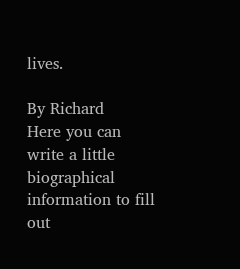lives.

By Richard
Here you can write a little biographical information to fill out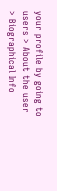your profile by going to users > About the user > Biographical Info